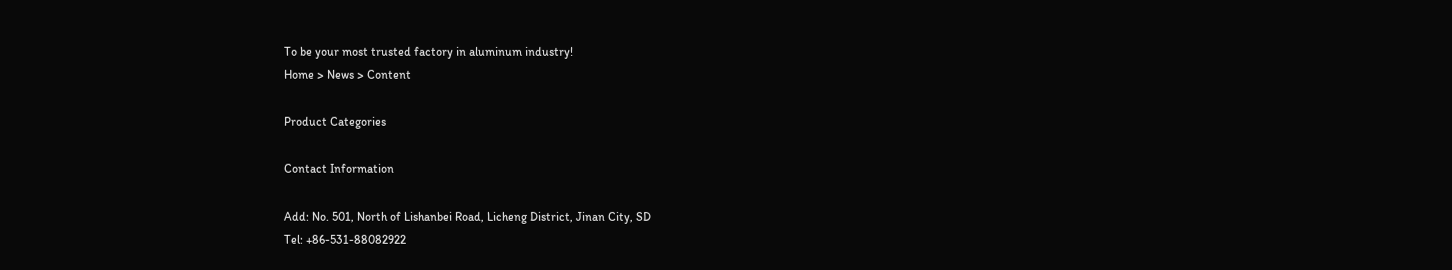To be your most trusted factory in aluminum industry!
Home > News > Content

Product Categories

Contact Information

Add: No. 501, North of Lishanbei Road, Licheng District, Jinan City, SD
Tel: +86-531-88082922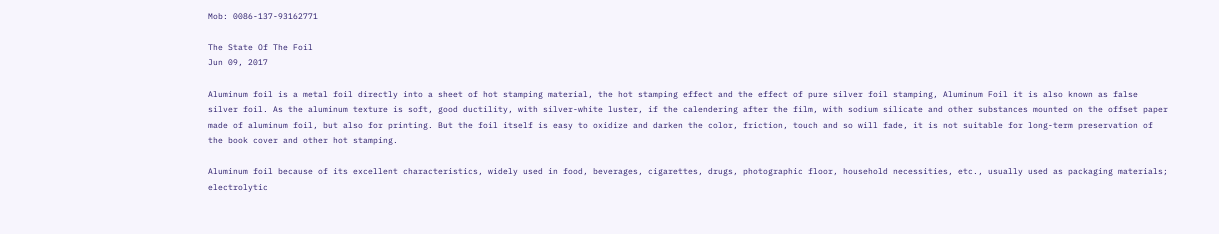Mob: 0086-137-93162771

The State Of The Foil
Jun 09, 2017

Aluminum foil is a metal foil directly into a sheet of hot stamping material, the hot stamping effect and the effect of pure silver foil stamping, Aluminum Foil it is also known as false silver foil. As the aluminum texture is soft, good ductility, with silver-white luster, if the calendering after the film, with sodium silicate and other substances mounted on the offset paper made of aluminum foil, but also for printing. But the foil itself is easy to oxidize and darken the color, friction, touch and so will fade, it is not suitable for long-term preservation of the book cover and other hot stamping.

Aluminum foil because of its excellent characteristics, widely used in food, beverages, cigarettes, drugs, photographic floor, household necessities, etc., usually used as packaging materials; electrolytic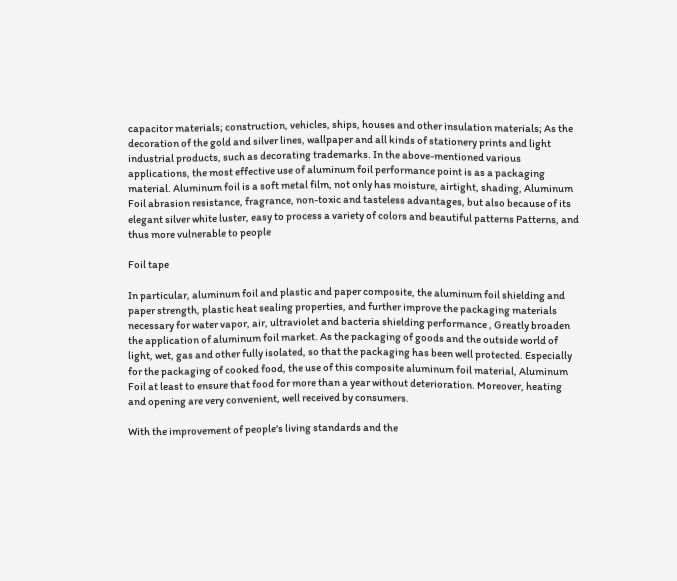capacitor materials; construction, vehicles, ships, houses and other insulation materials; As the decoration of the gold and silver lines, wallpaper and all kinds of stationery prints and light industrial products, such as decorating trademarks. In the above-mentioned various applications, the most effective use of aluminum foil performance point is as a packaging material. Aluminum foil is a soft metal film, not only has moisture, airtight, shading, Aluminum Foil abrasion resistance, fragrance, non-toxic and tasteless advantages, but also because of its elegant silver white luster, easy to process a variety of colors and beautiful patterns Patterns, and thus more vulnerable to people

Foil tape

In particular, aluminum foil and plastic and paper composite, the aluminum foil shielding and paper strength, plastic heat sealing properties, and further improve the packaging materials necessary for water vapor, air, ultraviolet and bacteria shielding performance , Greatly broaden the application of aluminum foil market. As the packaging of goods and the outside world of light, wet, gas and other fully isolated, so that the packaging has been well protected. Especially for the packaging of cooked food, the use of this composite aluminum foil material, Aluminum Foil at least to ensure that food for more than a year without deterioration. Moreover, heating and opening are very convenient, well received by consumers.

With the improvement of people's living standards and the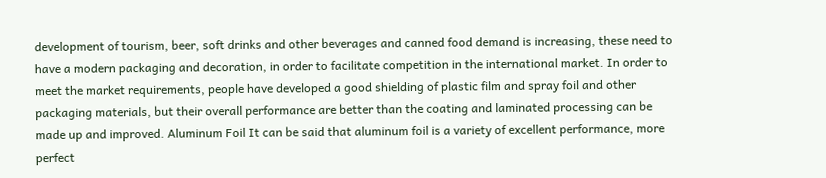development of tourism, beer, soft drinks and other beverages and canned food demand is increasing, these need to have a modern packaging and decoration, in order to facilitate competition in the international market. In order to meet the market requirements, people have developed a good shielding of plastic film and spray foil and other packaging materials, but their overall performance are better than the coating and laminated processing can be made up and improved. Aluminum Foil It can be said that aluminum foil is a variety of excellent performance, more perfect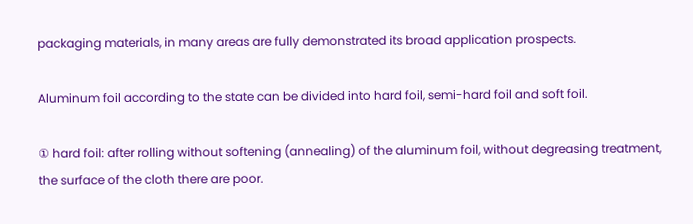packaging materials, in many areas are fully demonstrated its broad application prospects.

Aluminum foil according to the state can be divided into hard foil, semi-hard foil and soft foil.

① hard foil: after rolling without softening (annealing) of the aluminum foil, without degreasing treatment, the surface of the cloth there are poor.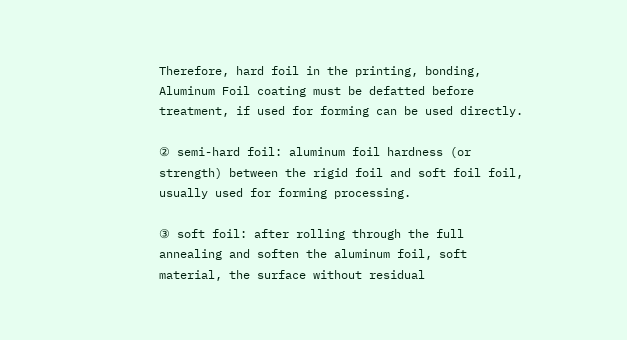Therefore, hard foil in the printing, bonding, Aluminum Foil coating must be defatted before treatment, if used for forming can be used directly.

② semi-hard foil: aluminum foil hardness (or strength) between the rigid foil and soft foil foil, usually used for forming processing.

③ soft foil: after rolling through the full annealing and soften the aluminum foil, soft material, the surface without residual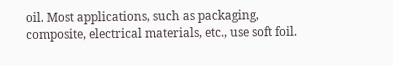oil. Most applications, such as packaging, composite, electrical materials, etc., use soft foil.